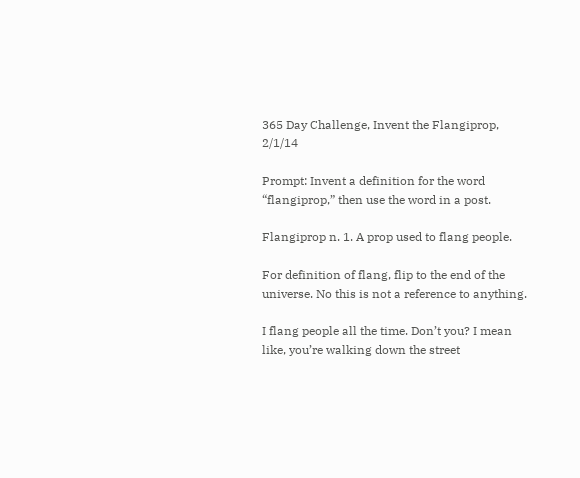365 Day Challenge, Invent the Flangiprop, 2/1/14

Prompt: Invent a definition for the word “flangiprop,” then use the word in a post.

Flangiprop n. 1. A prop used to flang people.

For definition of flang, flip to the end of the universe. No this is not a reference to anything.

I flang people all the time. Don’t you? I mean like, you’re walking down the street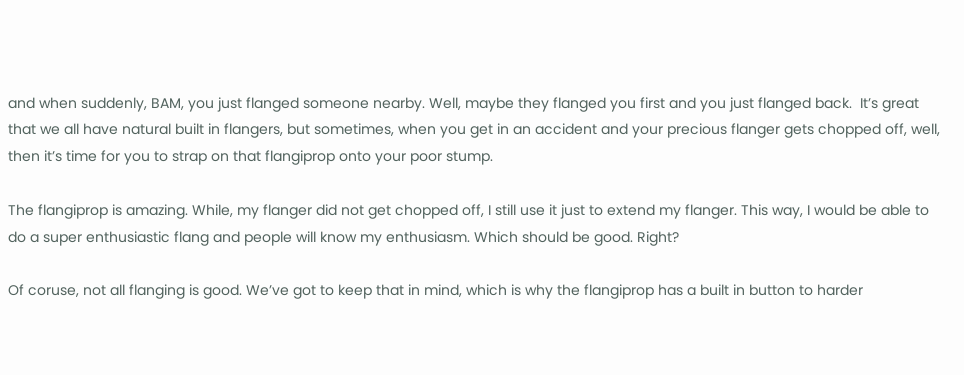and when suddenly, BAM, you just flanged someone nearby. Well, maybe they flanged you first and you just flanged back.  It’s great that we all have natural built in flangers, but sometimes, when you get in an accident and your precious flanger gets chopped off, well, then it’s time for you to strap on that flangiprop onto your poor stump.

The flangiprop is amazing. While, my flanger did not get chopped off, I still use it just to extend my flanger. This way, I would be able to do a super enthusiastic flang and people will know my enthusiasm. Which should be good. Right?

Of coruse, not all flanging is good. We’ve got to keep that in mind, which is why the flangiprop has a built in button to harder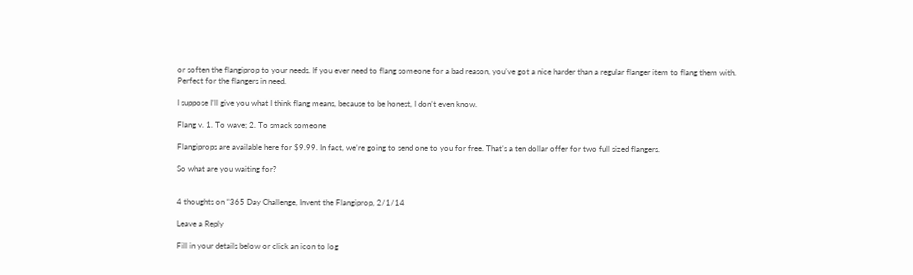or soften the flangiprop to your needs. If you ever need to flang someone for a bad reason, you’ve got a nice harder than a regular flanger item to flang them with. Perfect for the flangers in need.

I suppose I’ll give you what I think flang means, because to be honest, I don’t even know.

Flang v. 1. To wave; 2. To smack someone

Flangiprops are available here for $9.99. In fact, we’re going to send one to you for free. That’s a ten dollar offer for two full sized flangers.

So what are you waiting for?


4 thoughts on “365 Day Challenge, Invent the Flangiprop, 2/1/14

Leave a Reply

Fill in your details below or click an icon to log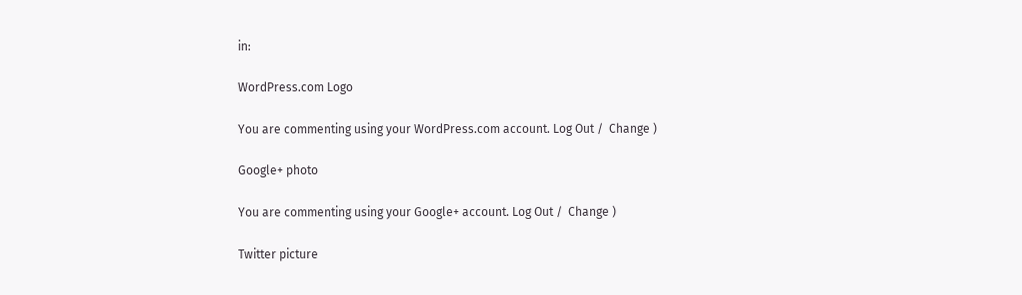in:

WordPress.com Logo

You are commenting using your WordPress.com account. Log Out /  Change )

Google+ photo

You are commenting using your Google+ account. Log Out /  Change )

Twitter picture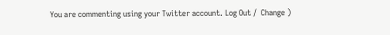You are commenting using your Twitter account. Log Out /  Change )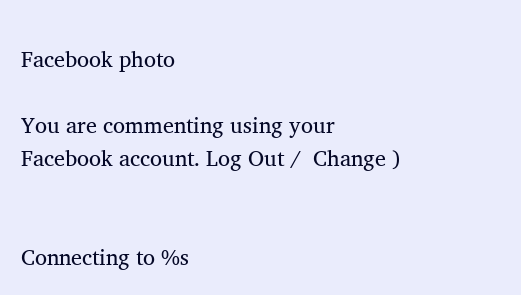Facebook photo

You are commenting using your Facebook account. Log Out /  Change )


Connecting to %s